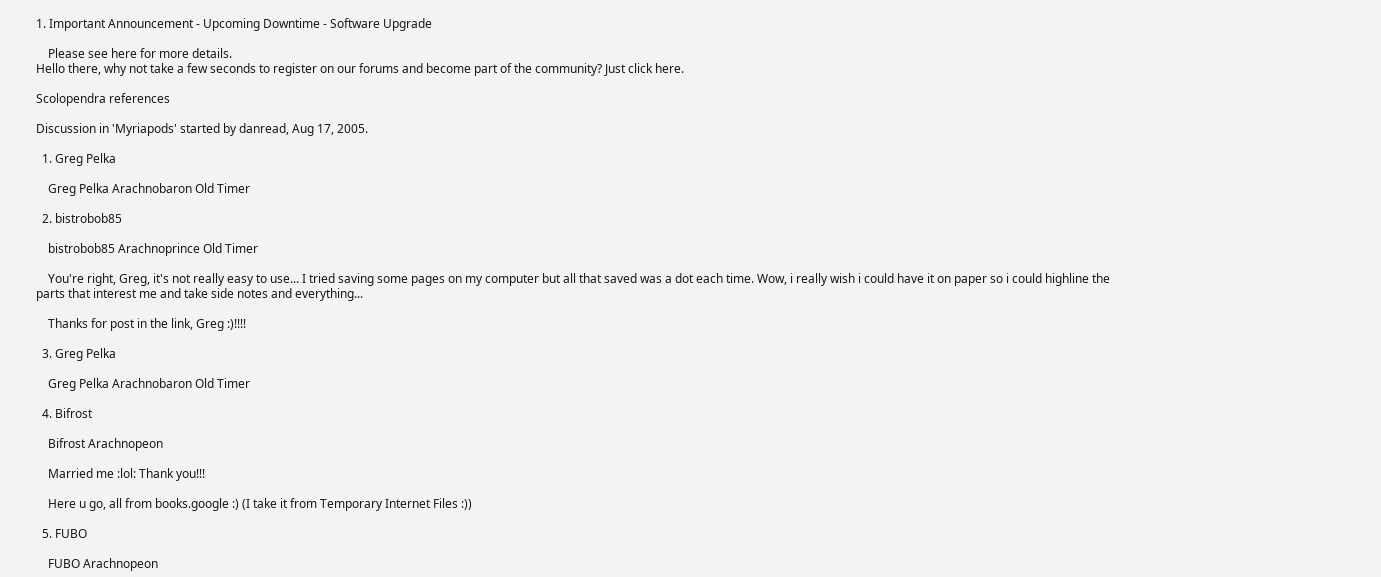1. Important Announcement - Upcoming Downtime - Software Upgrade

    Please see here for more details.
Hello there, why not take a few seconds to register on our forums and become part of the community? Just click here.

Scolopendra references

Discussion in 'Myriapods' started by danread, Aug 17, 2005.

  1. Greg Pelka

    Greg Pelka Arachnobaron Old Timer

  2. bistrobob85

    bistrobob85 Arachnoprince Old Timer

    You're right, Greg, it's not really easy to use... I tried saving some pages on my computer but all that saved was a dot each time. Wow, i really wish i could have it on paper so i could highline the parts that interest me and take side notes and everything...

    Thanks for post in the link, Greg :)!!!!

  3. Greg Pelka

    Greg Pelka Arachnobaron Old Timer

  4. Bifrost

    Bifrost Arachnopeon

    Married me :lol: Thank you!!!

    Here u go, all from books.google :) (I take it from Temporary Internet Files :))

  5. FUBO

    FUBO Arachnopeon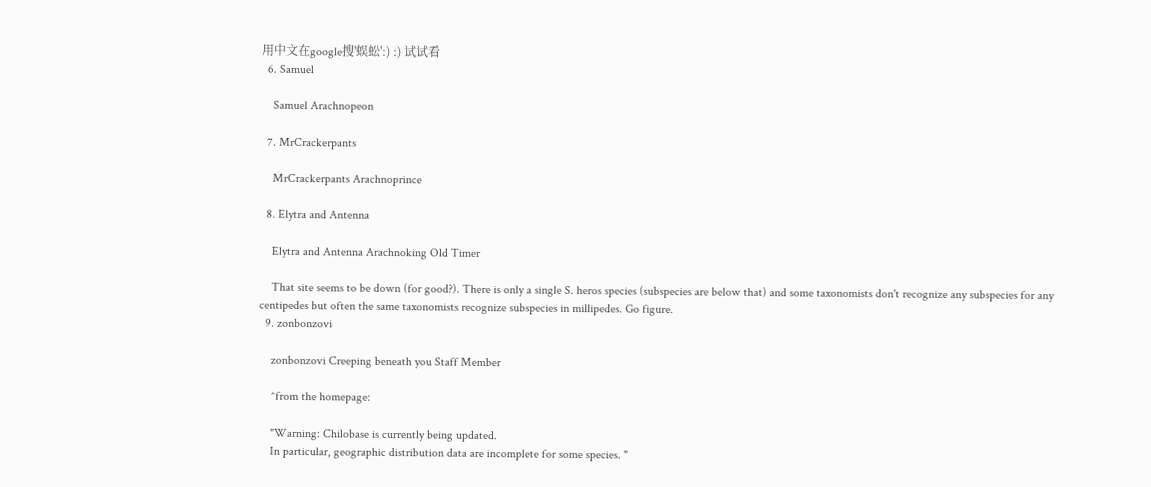用中文在google搜'蜈蚣':) :) 试试看
  6. Samuel

    Samuel Arachnopeon

  7. MrCrackerpants

    MrCrackerpants Arachnoprince

  8. Elytra and Antenna

    Elytra and Antenna Arachnoking Old Timer

    That site seems to be down (for good?). There is only a single S. heros species (subspecies are below that) and some taxonomists don't recognize any subspecies for any centipedes but often the same taxonomists recognize subspecies in millipedes. Go figure.
  9. zonbonzovi

    zonbonzovi Creeping beneath you Staff Member

    ^from the homepage:

    "Warning: Chilobase is currently being updated.
    In particular, geographic distribution data are incomplete for some species. "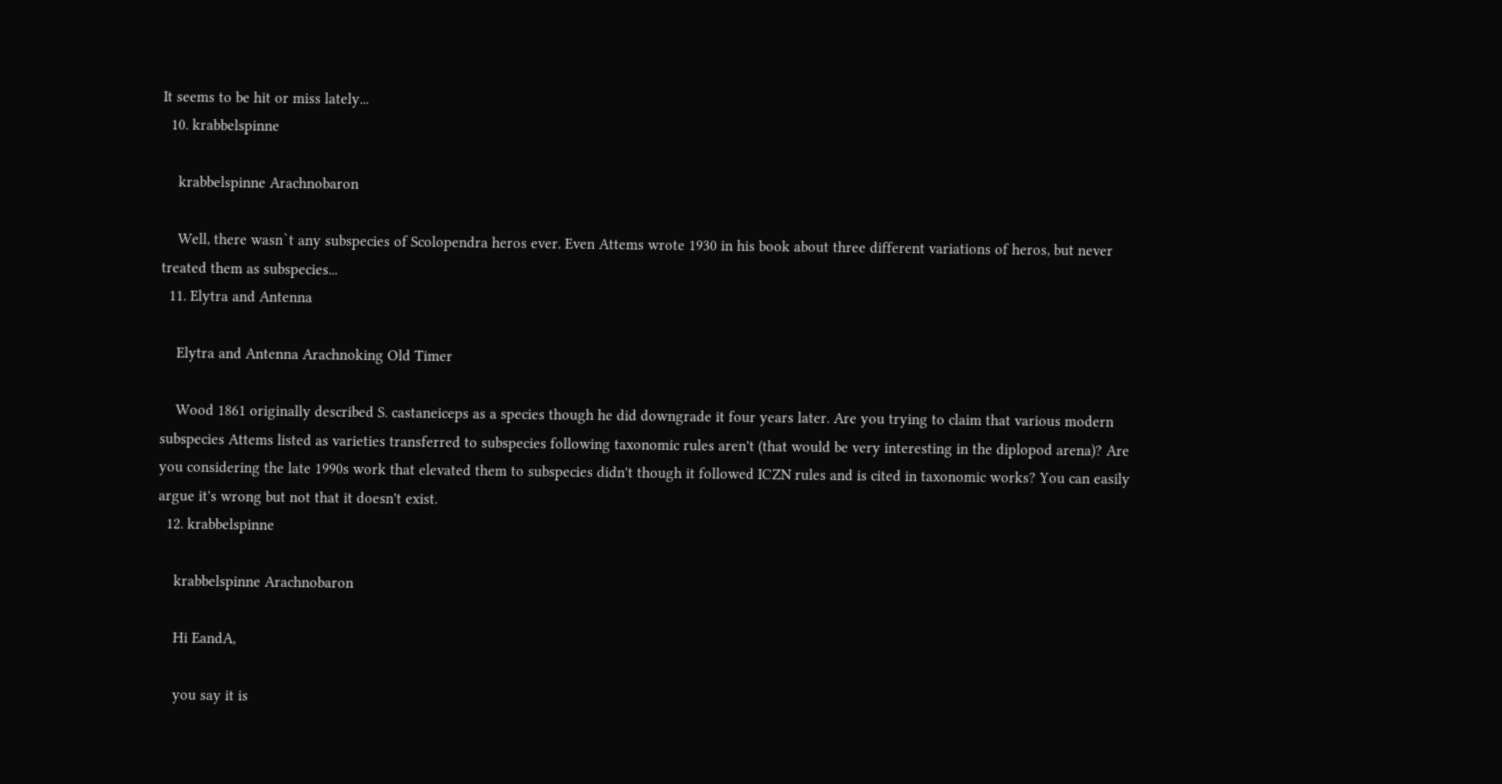It seems to be hit or miss lately...
  10. krabbelspinne

    krabbelspinne Arachnobaron

    Well, there wasn`t any subspecies of Scolopendra heros ever. Even Attems wrote 1930 in his book about three different variations of heros, but never treated them as subspecies...
  11. Elytra and Antenna

    Elytra and Antenna Arachnoking Old Timer

    Wood 1861 originally described S. castaneiceps as a species though he did downgrade it four years later. Are you trying to claim that various modern subspecies Attems listed as varieties transferred to subspecies following taxonomic rules aren't (that would be very interesting in the diplopod arena)? Are you considering the late 1990s work that elevated them to subspecies didn't though it followed ICZN rules and is cited in taxonomic works? You can easily argue it's wrong but not that it doesn't exist.
  12. krabbelspinne

    krabbelspinne Arachnobaron

    Hi EandA,

    you say it is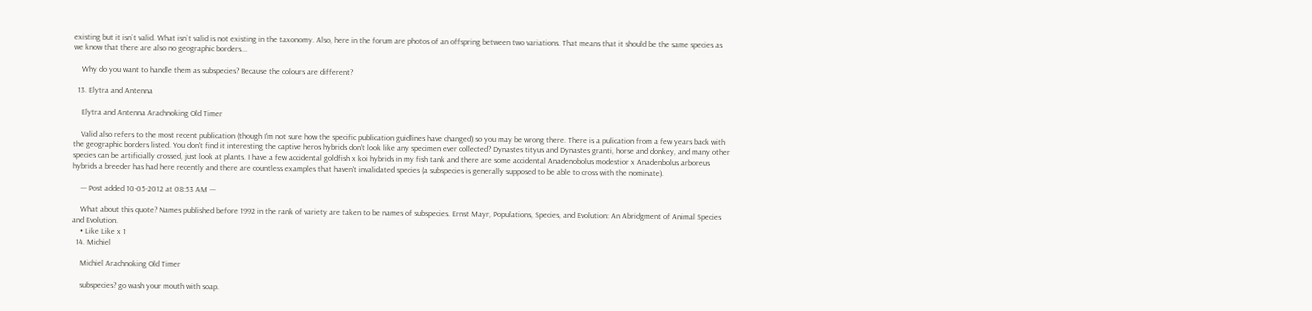existing but it isn`t valid. What isn`t valid is not existing in the taxonomy. Also, here in the forum are photos of an offspring between two variations. That means that it should be the same species as we know that there are also no geographic borders...

    Why do you want to handle them as subspecies? Because the colours are different?

  13. Elytra and Antenna

    Elytra and Antenna Arachnoking Old Timer

    Valid also refers to the most recent publication (though I'm not sure how the specific publication guidlines have changed) so you may be wrong there. There is a pulication from a few years back with the geographic borders listed. You don't find it interesting the captive heros hybrids don't look like any specimen ever collected? Dynastes tityus and Dynastes granti, horse and donkey, and many other species can be artificially crossed, just look at plants. I have a few accidental goldfish x koi hybrids in my fish tank and there are some accidental Anadenobolus modestior x Anadenbolus arboreus hybrids a breeder has had here recently and there are countless examples that haven't invalidated species (a subspecies is generally supposed to be able to cross with the nominate).

    --- Post added 10-05-2012 at 08:53 AM ---

    What about this quote? Names published before 1992 in the rank of variety are taken to be names of subspecies. Ernst Mayr, Populations, Species, and Evolution: An Abridgment of Animal Species and Evolution.
    • Like Like x 1
  14. Michiel

    Michiel Arachnoking Old Timer

    subspecies? go wash your mouth with soap.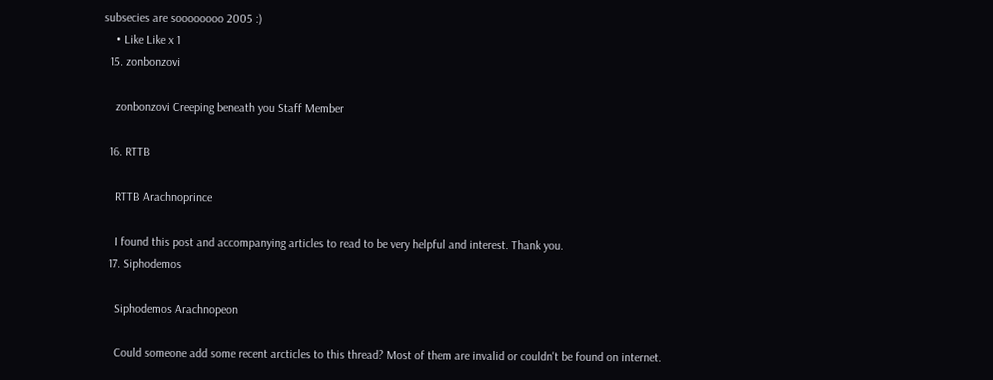subsecies are soooooooo 2005 :)
    • Like Like x 1
  15. zonbonzovi

    zonbonzovi Creeping beneath you Staff Member

  16. RTTB

    RTTB Arachnoprince

    I found this post and accompanying articles to read to be very helpful and interest. Thank you.
  17. Siphodemos

    Siphodemos Arachnopeon

    Could someone add some recent arcticles to this thread? Most of them are invalid or couldn't be found on internet.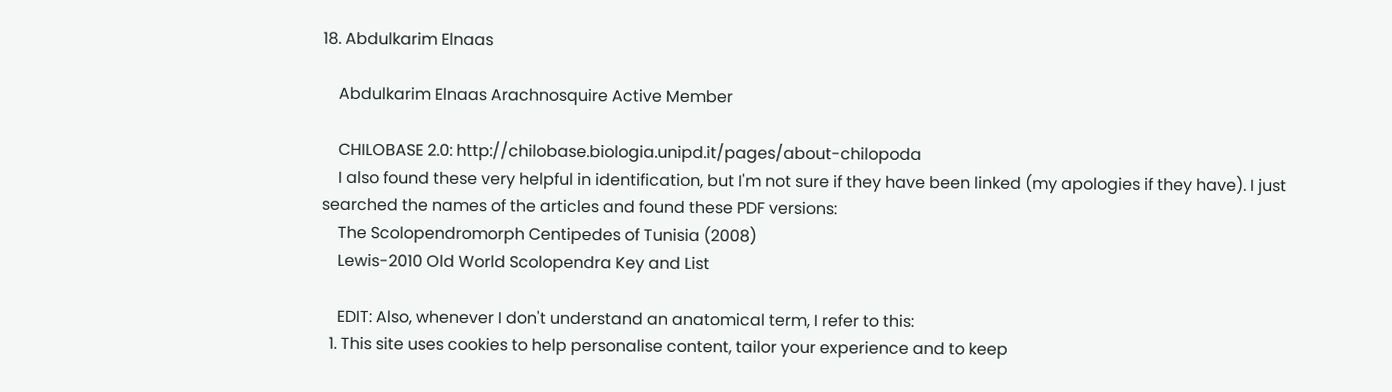18. Abdulkarim Elnaas

    Abdulkarim Elnaas Arachnosquire Active Member

    CHILOBASE 2.0: http://chilobase.biologia.unipd.it/pages/about-chilopoda
    I also found these very helpful in identification, but I'm not sure if they have been linked (my apologies if they have). I just searched the names of the articles and found these PDF versions:
    The Scolopendromorph Centipedes of Tunisia (2008)
    Lewis-2010 Old World Scolopendra Key and List

    EDIT: Also, whenever I don't understand an anatomical term, I refer to this:
  1. This site uses cookies to help personalise content, tailor your experience and to keep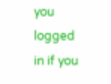you logged in if you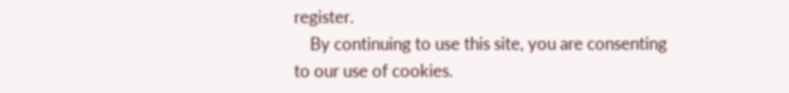register.
    By continuing to use this site, you are consenting to our use of cookies.